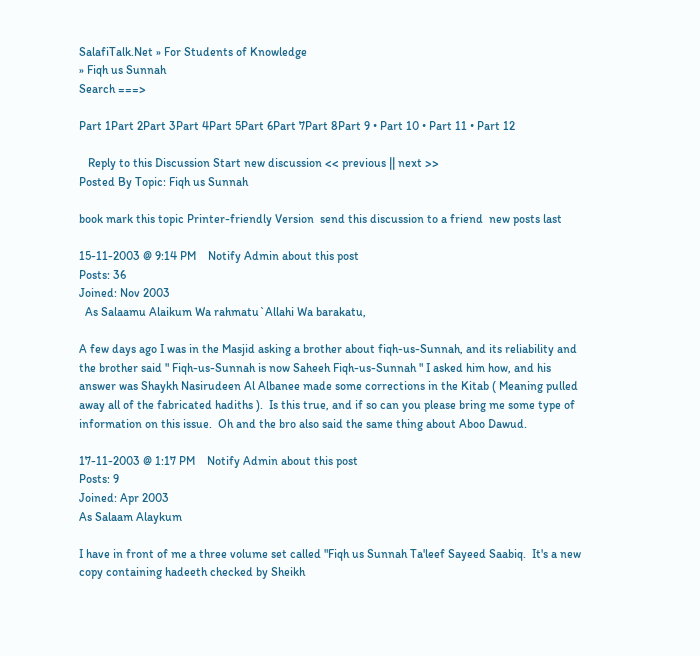SalafiTalk.Net » For Students of Knowledge
» Fiqh us Sunnah
Search ===>

Part 1Part 2Part 3Part 4Part 5Part 6Part 7Part 8Part 9 • Part 10 • Part 11 • Part 12

   Reply to this Discussion Start new discussion << previous || next >>
Posted By Topic: Fiqh us Sunnah

book mark this topic Printer-friendly Version  send this discussion to a friend  new posts last

15-11-2003 @ 9:14 PM    Notify Admin about this post
Posts: 36
Joined: Nov 2003
  As Salaamu Alaikum Wa rahmatu`Allahi Wa barakatu,

A few days ago I was in the Masjid asking a brother about fiqh-us-Sunnah, and its reliability and the brother said " Fiqh-us-Sunnah is now Saheeh Fiqh-us-Sunnah " I asked him how, and his answer was Shaykh Nasirudeen Al Albanee made some corrections in the Kitab ( Meaning pulled away all of the fabricated hadiths ).  Is this true, and if so can you please bring me some type of information on this issue.  Oh and the bro also said the same thing about Aboo Dawud.

17-11-2003 @ 1:17 PM    Notify Admin about this post
Posts: 9
Joined: Apr 2003
As Salaam Alaykum

I have in front of me a three volume set called "Fiqh us Sunnah Ta'leef Sayeed Saabiq.  It's a new copy containing hadeeth checked by Sheikh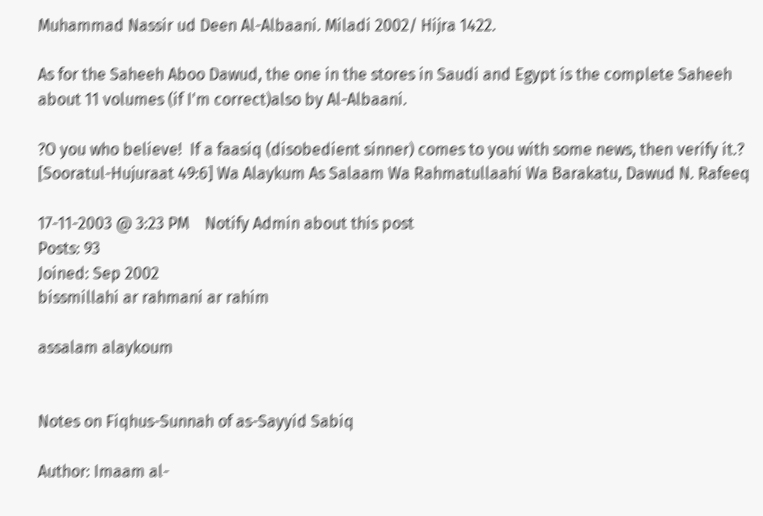Muhammad Nassir ud Deen Al-Albaani. Miladi 2002/ Hijra 1422.

As for the Saheeh Aboo Dawud, the one in the stores in Saudi and Egypt is the complete Saheeh about 11 volumes (if I'm correct)also by Al-Albaani.

?O you who believe!  If a faasiq (disobedient sinner) comes to you with some news, then verify it.? [Sooratul-Hujuraat 49:6] Wa Alaykum As Salaam Wa Rahmatullaahi Wa Barakatu, Dawud N. Rafeeq

17-11-2003 @ 3:23 PM    Notify Admin about this post
Posts: 93
Joined: Sep 2002
bissmillahi ar rahmani ar rahim

assalam alaykoum


Notes on Fiqhus-Sunnah of as-Sayyid Sabiq

Author: Imaam al-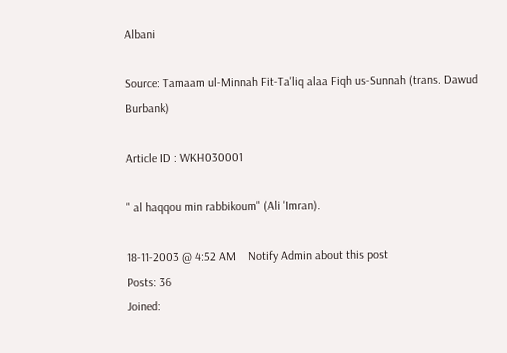Albani

Source: Tamaam ul-Minnah Fit-Ta'liq alaa Fiqh us-Sunnah (trans. Dawud Burbank)

Article ID : WKH030001

" al haqqou min rabbikoum" (Ali 'Imran).

18-11-2003 @ 4:52 AM    Notify Admin about this post
Posts: 36
Joined: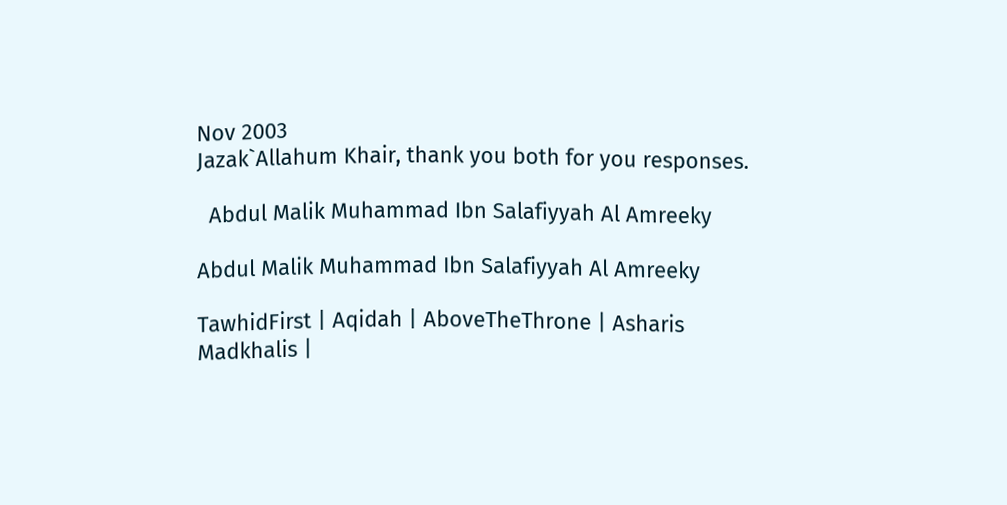Nov 2003
Jazak`Allahum Khair, thank you both for you responses.

  Abdul Malik Muhammad Ibn Salafiyyah Al Amreeky

Abdul Malik Muhammad Ibn Salafiyyah Al Amreeky

TawhidFirst | Aqidah | AboveTheThrone | Asharis
Madkhalis |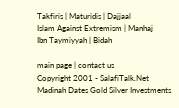Takfiris | Maturidis | Dajjaal
Islam Against Extremism | Manhaj
Ibn Taymiyyah | Bidah

main page | contact us
Copyright 2001 - SalafiTalk.Net
Madinah Dates Gold Silver Investments